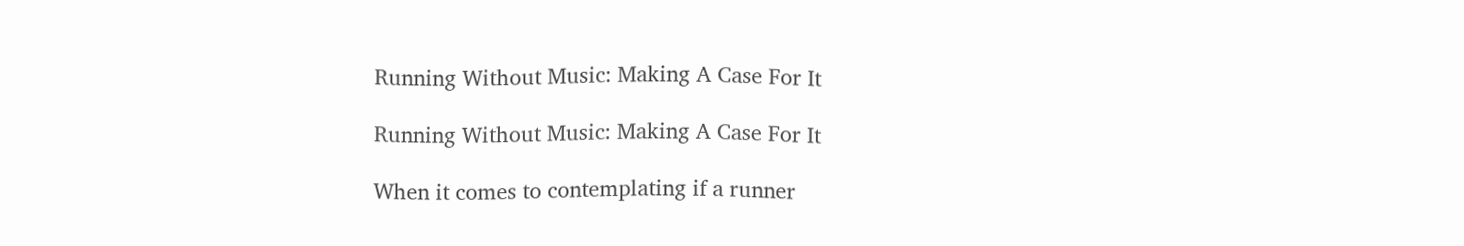Running Without Music: Making A Case For It

Running Without Music: Making A Case For It

When it comes to contemplating if a runner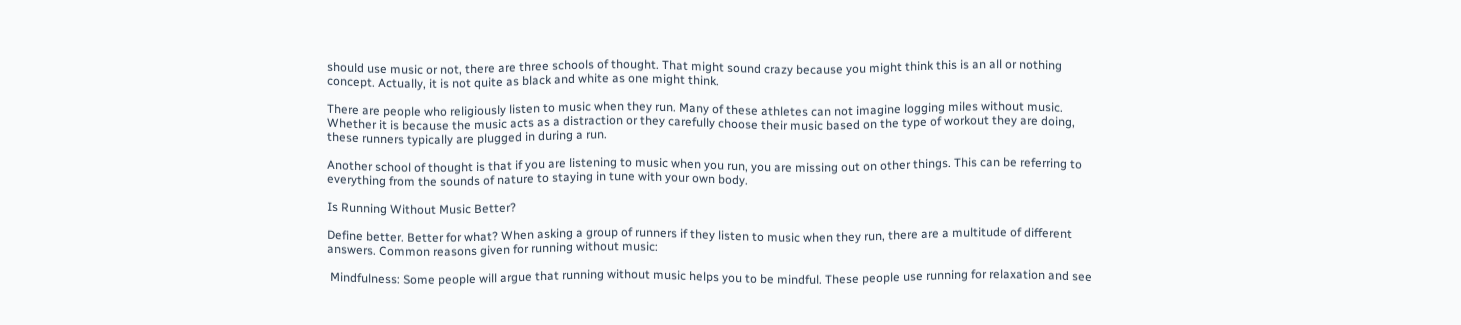should use music or not, there are three schools of thought. That might sound crazy because you might think this is an all or nothing concept. Actually, it is not quite as black and white as one might think.

There are people who religiously listen to music when they run. Many of these athletes can not imagine logging miles without music. Whether it is because the music acts as a distraction or they carefully choose their music based on the type of workout they are doing, these runners typically are plugged in during a run.

Another school of thought is that if you are listening to music when you run, you are missing out on other things. This can be referring to everything from the sounds of nature to staying in tune with your own body.

Is Running Without Music Better?

Define better. Better for what? When asking a group of runners if they listen to music when they run, there are a multitude of different answers. Common reasons given for running without music:

 Mindfulness: Some people will argue that running without music helps you to be mindful. These people use running for relaxation and see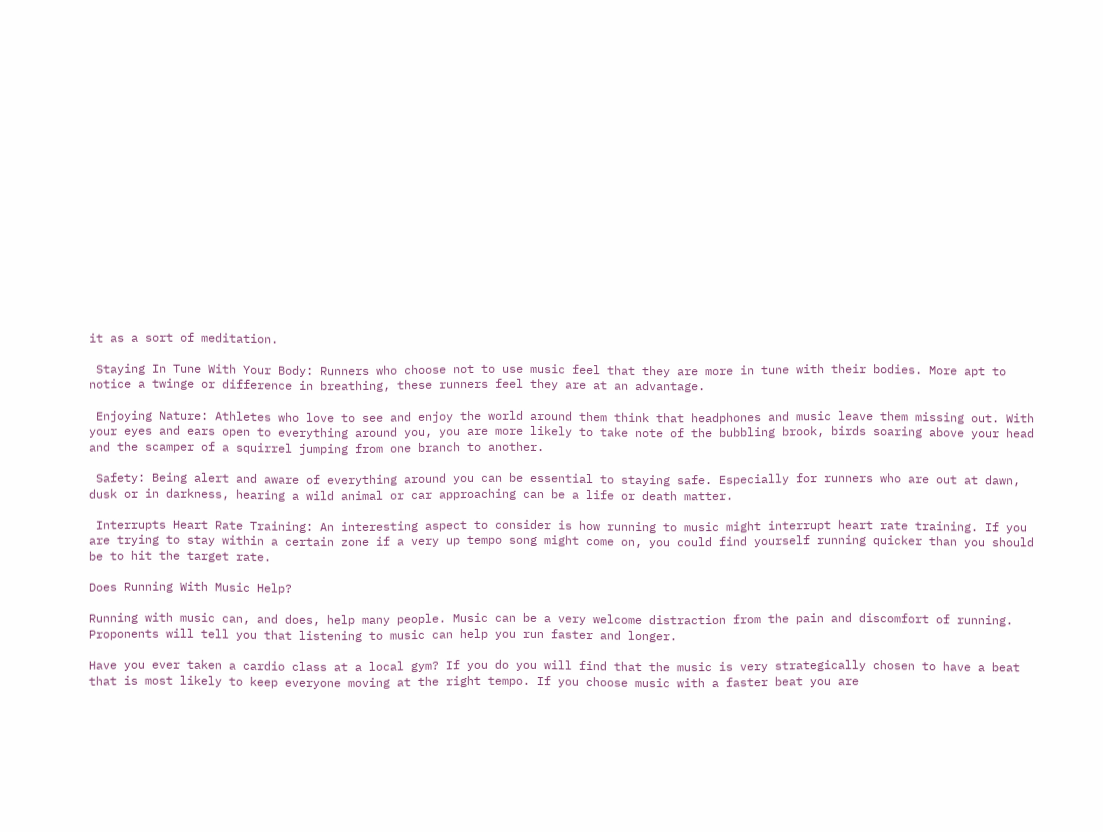it as a sort of meditation.

 Staying In Tune With Your Body: Runners who choose not to use music feel that they are more in tune with their bodies. More apt to notice a twinge or difference in breathing, these runners feel they are at an advantage.

 Enjoying Nature: Athletes who love to see and enjoy the world around them think that headphones and music leave them missing out. With your eyes and ears open to everything around you, you are more likely to take note of the bubbling brook, birds soaring above your head and the scamper of a squirrel jumping from one branch to another.

 Safety: Being alert and aware of everything around you can be essential to staying safe. Especially for runners who are out at dawn, dusk or in darkness, hearing a wild animal or car approaching can be a life or death matter.

 Interrupts Heart Rate Training: An interesting aspect to consider is how running to music might interrupt heart rate training. If you are trying to stay within a certain zone if a very up tempo song might come on, you could find yourself running quicker than you should be to hit the target rate.

Does Running With Music Help?

Running with music can, and does, help many people. Music can be a very welcome distraction from the pain and discomfort of running. Proponents will tell you that listening to music can help you run faster and longer.

Have you ever taken a cardio class at a local gym? If you do you will find that the music is very strategically chosen to have a beat that is most likely to keep everyone moving at the right tempo. If you choose music with a faster beat you are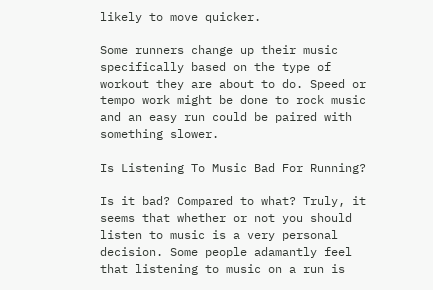likely to move quicker.

Some runners change up their music specifically based on the type of workout they are about to do. Speed or tempo work might be done to rock music and an easy run could be paired with something slower.

Is Listening To Music Bad For Running?

Is it bad? Compared to what? Truly, it seems that whether or not you should listen to music is a very personal decision. Some people adamantly feel that listening to music on a run is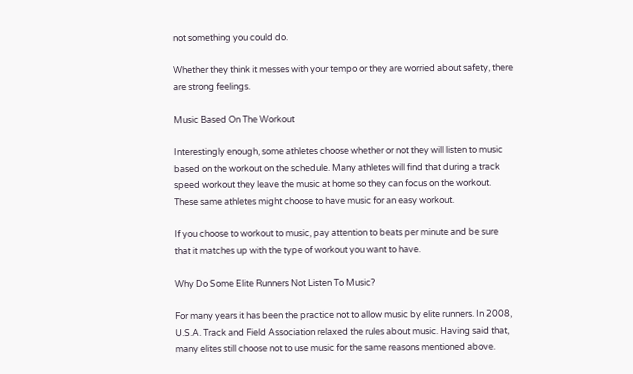not something you could do.

Whether they think it messes with your tempo or they are worried about safety, there are strong feelings.

Music Based On The Workout

Interestingly enough, some athletes choose whether or not they will listen to music based on the workout on the schedule. Many athletes will find that during a track speed workout they leave the music at home so they can focus on the workout. These same athletes might choose to have music for an easy workout.

If you choose to workout to music, pay attention to beats per minute and be sure that it matches up with the type of workout you want to have.

Why Do Some Elite Runners Not Listen To Music?

For many years it has been the practice not to allow music by elite runners. In 2008, U.S.A. Track and Field Association relaxed the rules about music. Having said that, many elites still choose not to use music for the same reasons mentioned above.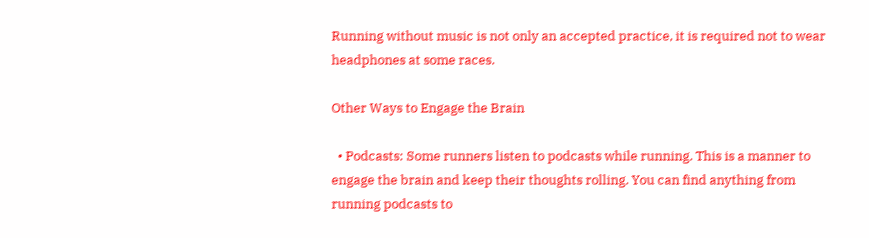Running without music is not only an accepted practice, it is required not to wear headphones at some races.

Other Ways to Engage the Brain

  • Podcasts: Some runners listen to podcasts while running. This is a manner to engage the brain and keep their thoughts rolling. You can find anything from running podcasts to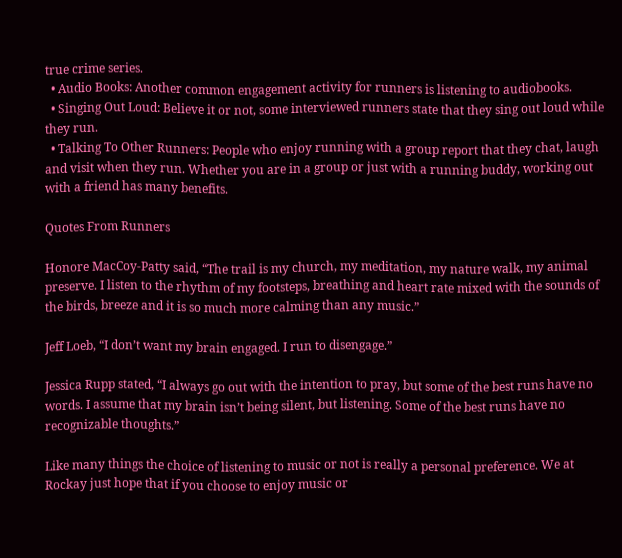true crime series.
  • Audio Books: Another common engagement activity for runners is listening to audiobooks.
  • Singing Out Loud: Believe it or not, some interviewed runners state that they sing out loud while they run.
  • Talking To Other Runners: People who enjoy running with a group report that they chat, laugh and visit when they run. Whether you are in a group or just with a running buddy, working out with a friend has many benefits.

Quotes From Runners

Honore MacCoy-Patty said, “The trail is my church, my meditation, my nature walk, my animal preserve. I listen to the rhythm of my footsteps, breathing and heart rate mixed with the sounds of the birds, breeze and it is so much more calming than any music.”

Jeff Loeb, “I don’t want my brain engaged. I run to disengage.”

Jessica Rupp stated, “I always go out with the intention to pray, but some of the best runs have no words. I assume that my brain isn’t being silent, but listening. Some of the best runs have no recognizable thoughts.”

Like many things the choice of listening to music or not is really a personal preference. We at Rockay just hope that if you choose to enjoy music or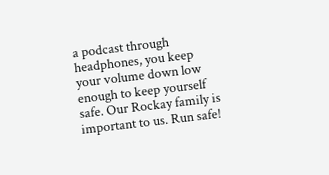a podcast through headphones, you keep your volume down low enough to keep yourself safe. Our Rockay family is important to us. Run safe!